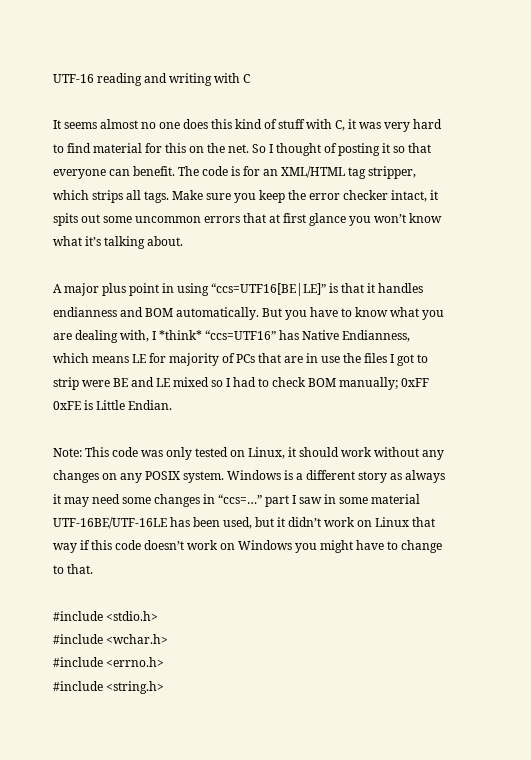UTF-16 reading and writing with C

It seems almost no one does this kind of stuff with C, it was very hard to find material for this on the net. So I thought of posting it so that everyone can benefit. The code is for an XML/HTML tag stripper, which strips all tags. Make sure you keep the error checker intact, it spits out some uncommon errors that at first glance you won’t know what it’s talking about.

A major plus point in using “ccs=UTF16[BE|LE]” is that it handles endianness and BOM automatically. But you have to know what you are dealing with, I *think* “ccs=UTF16” has Native Endianness, which means LE for majority of PCs that are in use the files I got to strip were BE and LE mixed so I had to check BOM manually; 0xFF 0xFE is Little Endian.

Note: This code was only tested on Linux, it should work without any changes on any POSIX system. Windows is a different story as always it may need some changes in “ccs=…” part I saw in some material UTF-16BE/UTF-16LE has been used, but it didn’t work on Linux that way if this code doesn’t work on Windows you might have to change to that.

#include <stdio.h>
#include <wchar.h>
#include <errno.h>
#include <string.h>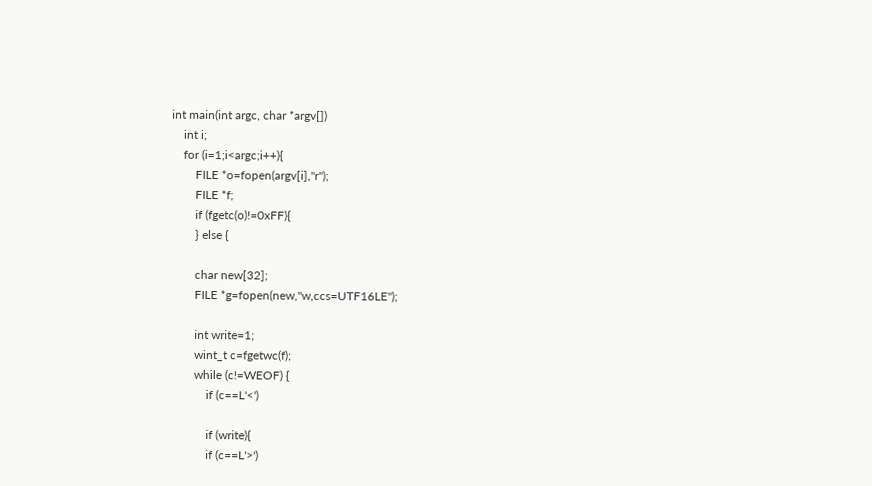int main(int argc, char *argv[])
    int i;
    for (i=1;i<argc;i++){
        FILE *o=fopen(argv[i],"r");
        FILE *f;
        if (fgetc(o)!=0xFF){
        } else {

        char new[32];
        FILE *g=fopen(new,"w,ccs=UTF16LE");

        int write=1;
        wint_t c=fgetwc(f);
        while (c!=WEOF) {
            if (c==L'<')

            if (write){
            if (c==L'>')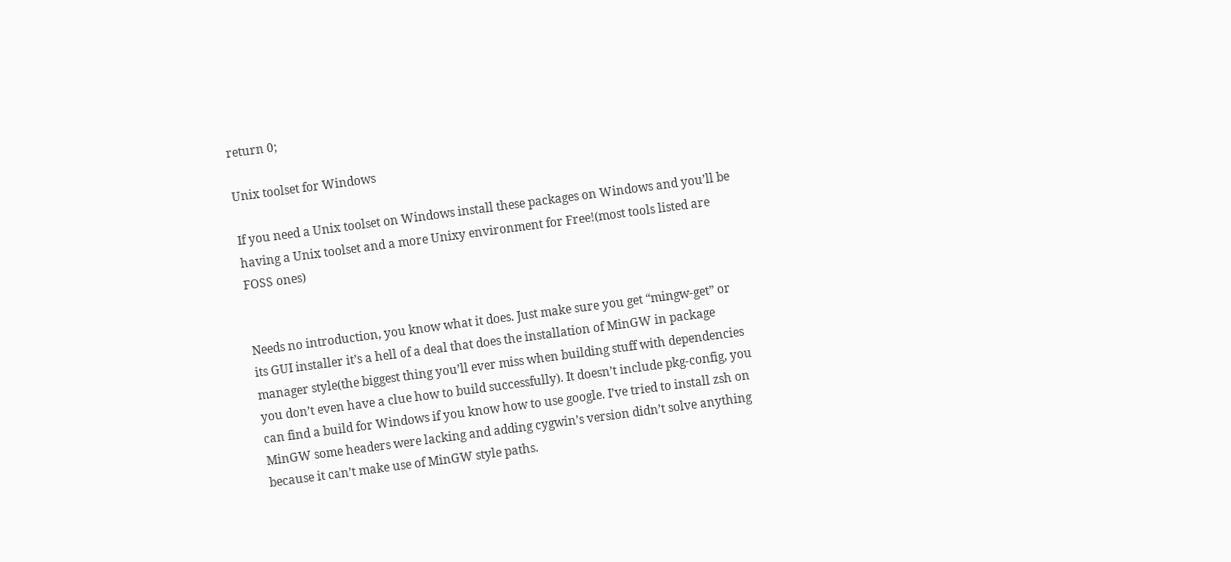return 0;

Unix toolset for Windows

If you need a Unix toolset on Windows install these packages on Windows and you’ll be having a Unix toolset and a more Unixy environment for Free!(most tools listed are FOSS ones)


Needs no introduction, you know what it does. Just make sure you get “mingw-get” or its GUI installer it’s a hell of a deal that does the installation of MinGW in package manager style(the biggest thing you’ll ever miss when building stuff with dependencies you don’t even have a clue how to build successfully). It doesn’t include pkg-config, you can find a build for Windows if you know how to use google. I’ve tried to install zsh on MinGW some headers were lacking and adding cygwin’s version didn’t solve anything because it can’t make use of MinGW style paths.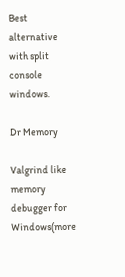Best alternative with split console windows.

Dr Memory

Valgrind like memory debugger for Windows(more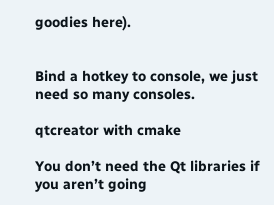goodies here).


Bind a hotkey to console, we just need so many consoles.

qtcreator with cmake

You don’t need the Qt libraries if you aren’t going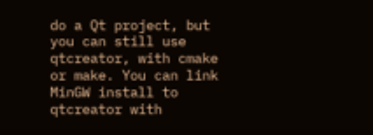do a Qt project, but you can still use qtcreator, with cmake or make. You can link MinGW install to qtcreator with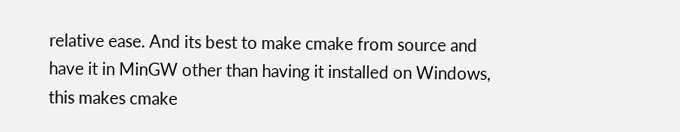relative ease. And its best to make cmake from source and have it in MinGW other than having it installed on Windows, this makes cmake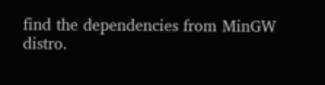find the dependencies from MinGW distro.